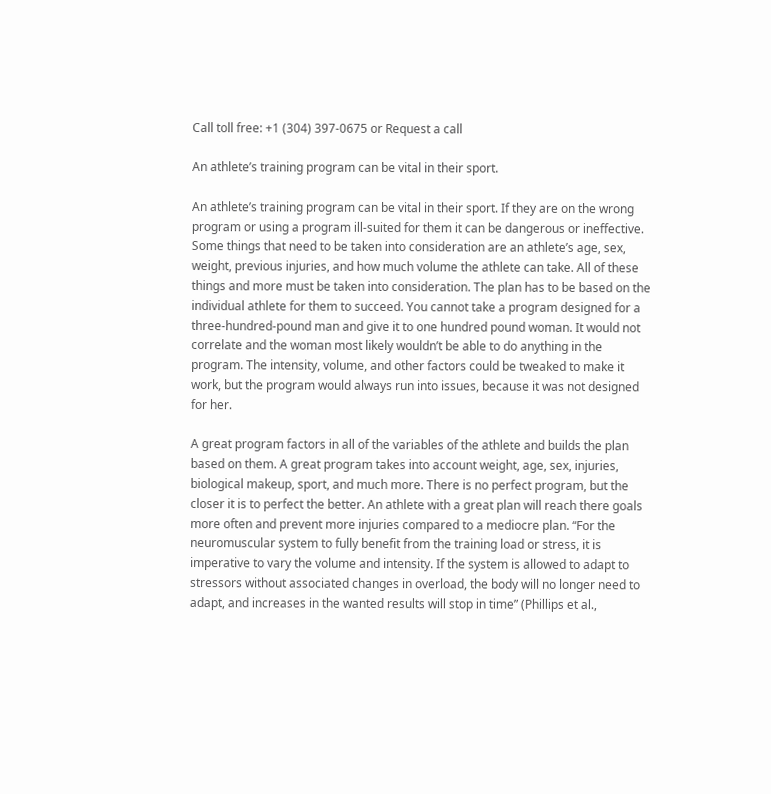Call toll free: +1 (304) 397-0675 or Request a call

An athlete’s training program can be vital in their sport.

An athlete’s training program can be vital in their sport. If they are on the wrong program or using a program ill-suited for them it can be dangerous or ineffective. Some things that need to be taken into consideration are an athlete’s age, sex, weight, previous injuries, and how much volume the athlete can take. All of these things and more must be taken into consideration. The plan has to be based on the individual athlete for them to succeed. You cannot take a program designed for a three-hundred-pound man and give it to one hundred pound woman. It would not correlate and the woman most likely wouldn’t be able to do anything in the program. The intensity, volume, and other factors could be tweaked to make it work, but the program would always run into issues, because it was not designed for her.

A great program factors in all of the variables of the athlete and builds the plan based on them. A great program takes into account weight, age, sex, injuries, biological makeup, sport, and much more. There is no perfect program, but the closer it is to perfect the better. An athlete with a great plan will reach there goals more often and prevent more injuries compared to a mediocre plan. “For the neuromuscular system to fully benefit from the training load or stress, it is imperative to vary the volume and intensity. If the system is allowed to adapt to stressors without associated changes in overload, the body will no longer need to adapt, and increases in the wanted results will stop in time” (Phillips et al.,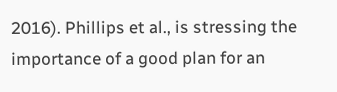2016). Phillips et al., is stressing the importance of a good plan for an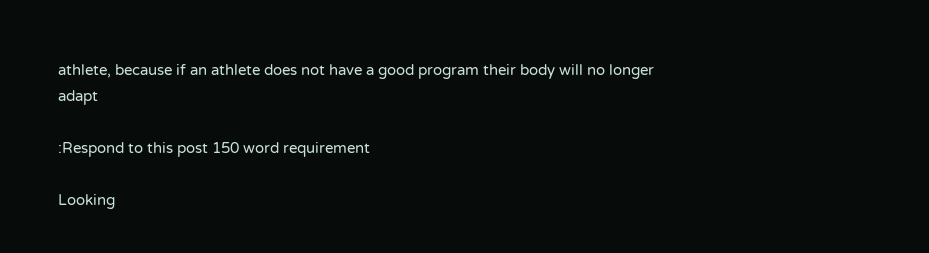athlete, because if an athlete does not have a good program their body will no longer adapt

:Respond to this post 150 word requirement

Looking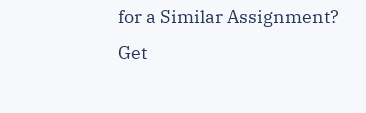for a Similar Assignment? Get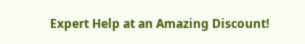Expert Help at an Amazing Discount!